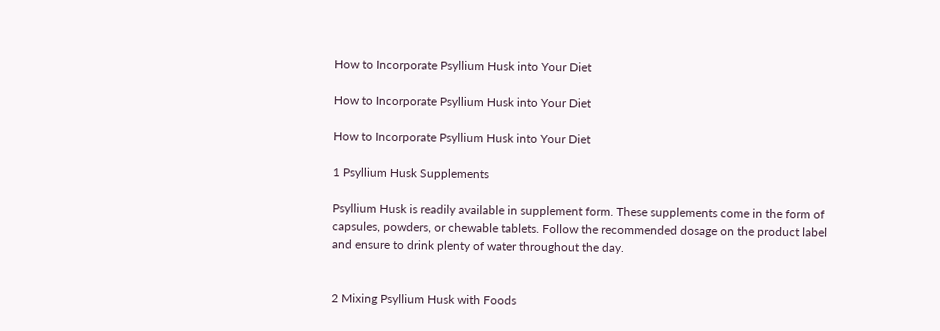How to Incorporate Psyllium Husk into Your Diet

How to Incorporate Psyllium Husk into Your Diet

How to Incorporate Psyllium Husk into Your Diet

1 Psyllium Husk Supplements

Psyllium Husk is readily available in supplement form. These supplements come in the form of capsules, powders, or chewable tablets. Follow the recommended dosage on the product label and ensure to drink plenty of water throughout the day.


2 Mixing Psyllium Husk with Foods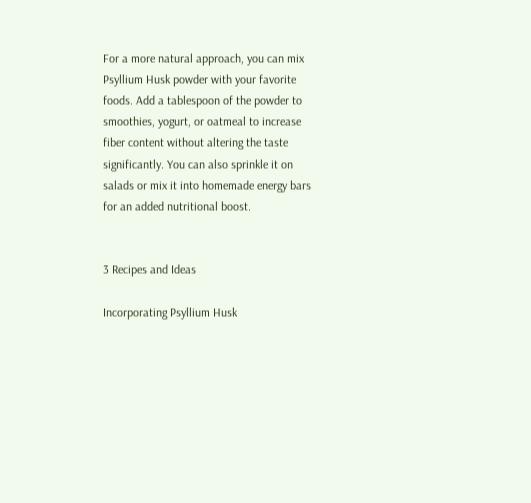For a more natural approach, you can mix Psyllium Husk powder with your favorite foods. Add a tablespoon of the powder to smoothies, yogurt, or oatmeal to increase fiber content without altering the taste significantly. You can also sprinkle it on salads or mix it into homemade energy bars for an added nutritional boost.


3 Recipes and Ideas

Incorporating Psyllium Husk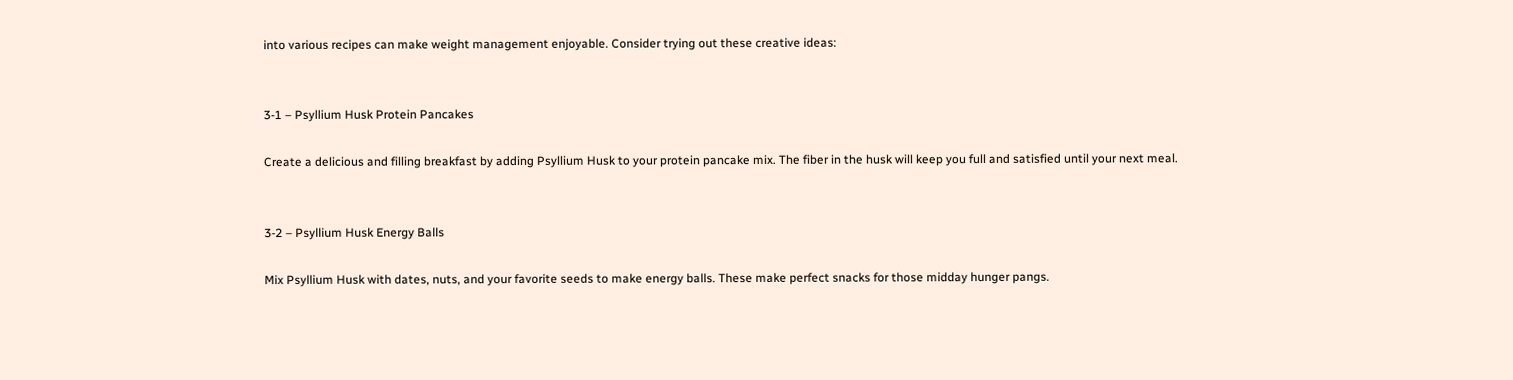into various recipes can make weight management enjoyable. Consider trying out these creative ideas:


3-1 – Psyllium Husk Protein Pancakes

Create a delicious and filling breakfast by adding Psyllium Husk to your protein pancake mix. The fiber in the husk will keep you full and satisfied until your next meal.


3-2 – Psyllium Husk Energy Balls

Mix Psyllium Husk with dates, nuts, and your favorite seeds to make energy balls. These make perfect snacks for those midday hunger pangs.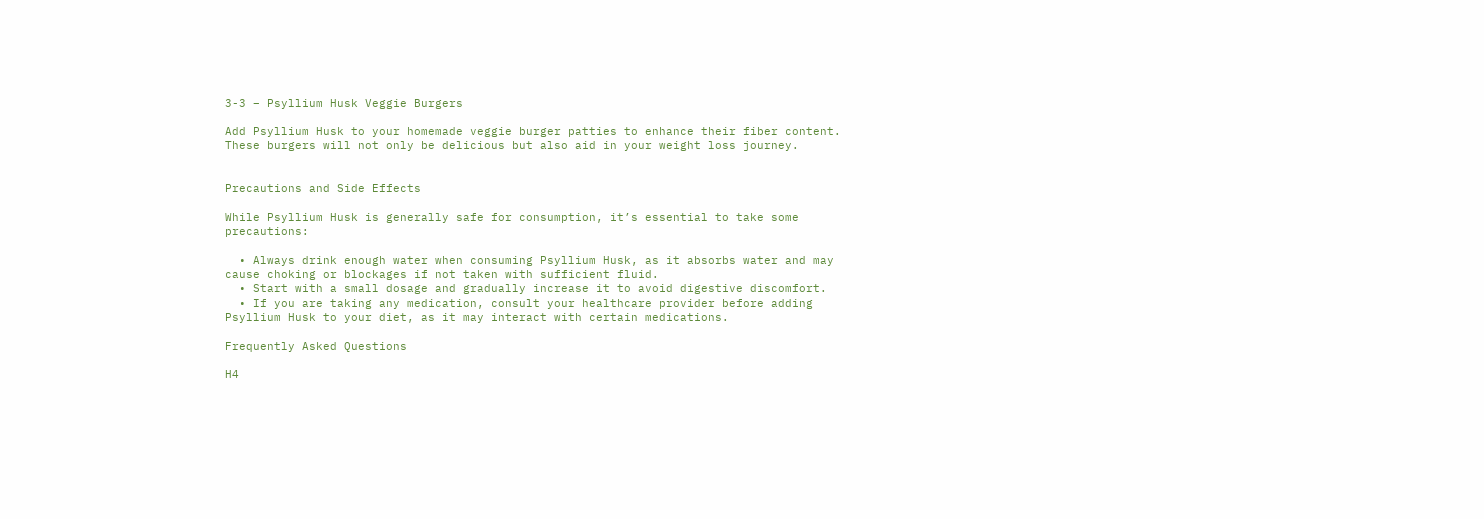3-3 – Psyllium Husk Veggie Burgers

Add Psyllium Husk to your homemade veggie burger patties to enhance their fiber content. These burgers will not only be delicious but also aid in your weight loss journey.


Precautions and Side Effects

While Psyllium Husk is generally safe for consumption, it’s essential to take some precautions:

  • Always drink enough water when consuming Psyllium Husk, as it absorbs water and may cause choking or blockages if not taken with sufficient fluid.
  • Start with a small dosage and gradually increase it to avoid digestive discomfort.
  • If you are taking any medication, consult your healthcare provider before adding Psyllium Husk to your diet, as it may interact with certain medications.

Frequently Asked Questions

H4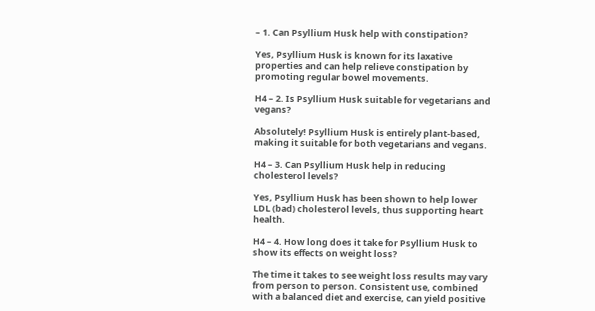– 1. Can Psyllium Husk help with constipation?

Yes, Psyllium Husk is known for its laxative properties and can help relieve constipation by promoting regular bowel movements.

H4 – 2. Is Psyllium Husk suitable for vegetarians and vegans?

Absolutely! Psyllium Husk is entirely plant-based, making it suitable for both vegetarians and vegans.

H4 – 3. Can Psyllium Husk help in reducing cholesterol levels?

Yes, Psyllium Husk has been shown to help lower LDL (bad) cholesterol levels, thus supporting heart health.

H4 – 4. How long does it take for Psyllium Husk to show its effects on weight loss?

The time it takes to see weight loss results may vary from person to person. Consistent use, combined with a balanced diet and exercise, can yield positive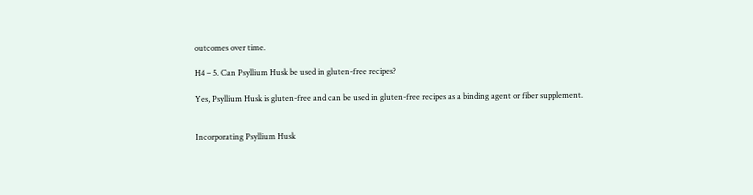outcomes over time.

H4 – 5. Can Psyllium Husk be used in gluten-free recipes?

Yes, Psyllium Husk is gluten-free and can be used in gluten-free recipes as a binding agent or fiber supplement.


Incorporating Psyllium Husk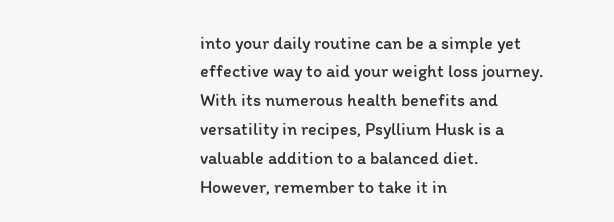into your daily routine can be a simple yet effective way to aid your weight loss journey. With its numerous health benefits and versatility in recipes, Psyllium Husk is a valuable addition to a balanced diet. However, remember to take it in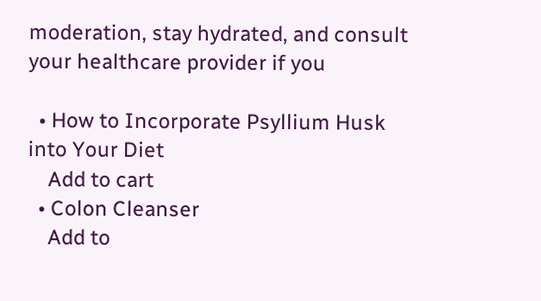moderation, stay hydrated, and consult your healthcare provider if you

  • How to Incorporate Psyllium Husk into Your Diet
    Add to cart
  • Colon Cleanser
    Add to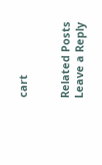cart


Related Posts
Leave a Reply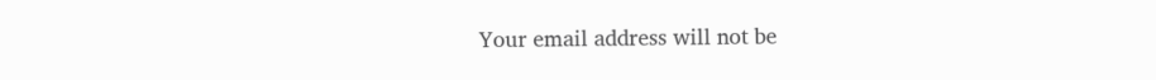Your email address will not be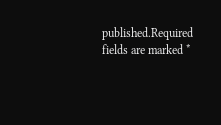published.Required fields are marked *